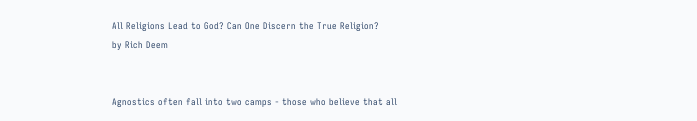All Religions Lead to God? Can One Discern the True Religion?
by Rich Deem


Agnostics often fall into two camps - those who believe that all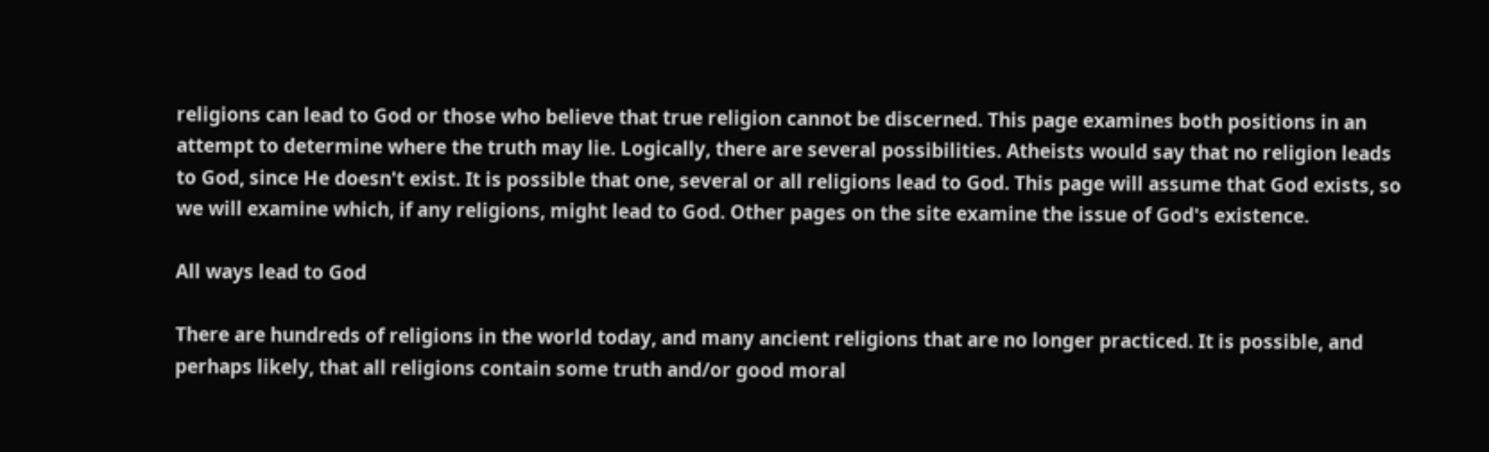religions can lead to God or those who believe that true religion cannot be discerned. This page examines both positions in an attempt to determine where the truth may lie. Logically, there are several possibilities. Atheists would say that no religion leads to God, since He doesn't exist. It is possible that one, several or all religions lead to God. This page will assume that God exists, so we will examine which, if any religions, might lead to God. Other pages on the site examine the issue of God's existence.

All ways lead to God

There are hundreds of religions in the world today, and many ancient religions that are no longer practiced. It is possible, and perhaps likely, that all religions contain some truth and/or good moral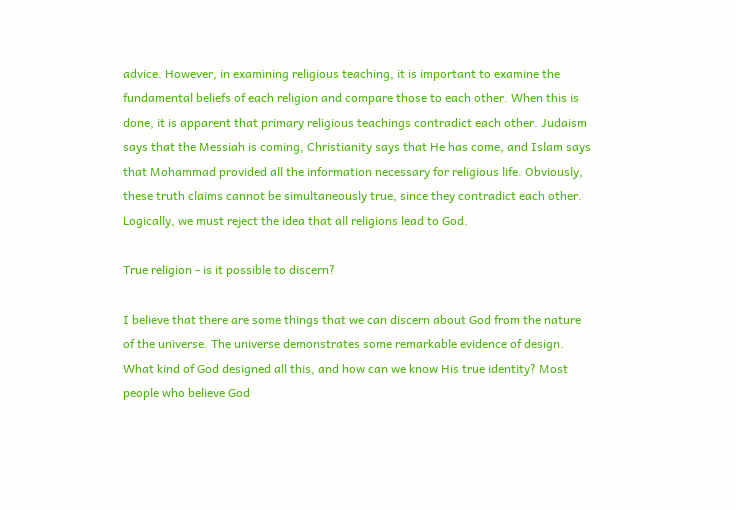advice. However, in examining religious teaching, it is important to examine the fundamental beliefs of each religion and compare those to each other. When this is done, it is apparent that primary religious teachings contradict each other. Judaism says that the Messiah is coming, Christianity says that He has come, and Islam says that Mohammad provided all the information necessary for religious life. Obviously, these truth claims cannot be simultaneously true, since they contradict each other. Logically, we must reject the idea that all religions lead to God.

True religion - is it possible to discern?

I believe that there are some things that we can discern about God from the nature of the universe. The universe demonstrates some remarkable evidence of design. What kind of God designed all this, and how can we know His true identity? Most people who believe God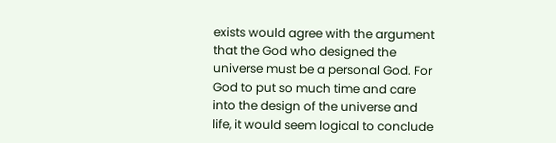exists would agree with the argument that the God who designed the universe must be a personal God. For God to put so much time and care into the design of the universe and life, it would seem logical to conclude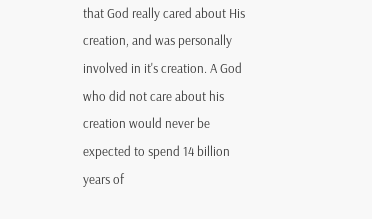that God really cared about His creation, and was personally involved in it's creation. A God who did not care about his creation would never be expected to spend 14 billion years of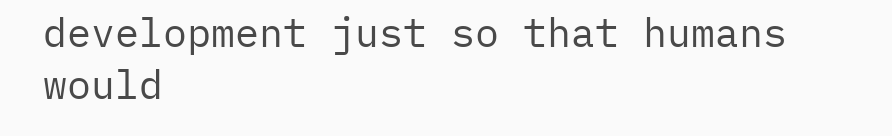development just so that humans would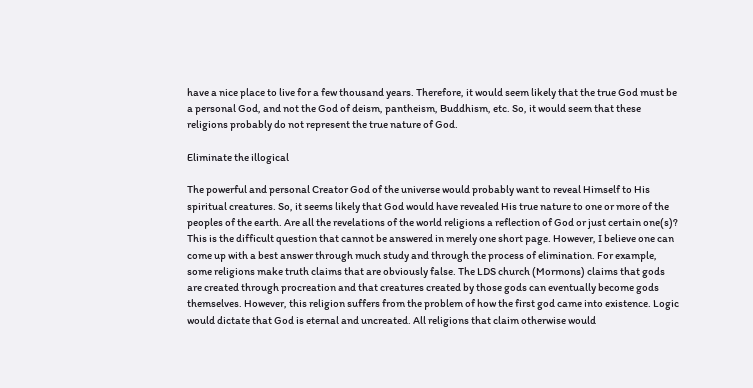have a nice place to live for a few thousand years. Therefore, it would seem likely that the true God must be a personal God, and not the God of deism, pantheism, Buddhism, etc. So, it would seem that these religions probably do not represent the true nature of God.

Eliminate the illogical

The powerful and personal Creator God of the universe would probably want to reveal Himself to His spiritual creatures. So, it seems likely that God would have revealed His true nature to one or more of the peoples of the earth. Are all the revelations of the world religions a reflection of God or just certain one(s)? This is the difficult question that cannot be answered in merely one short page. However, I believe one can come up with a best answer through much study and through the process of elimination. For example, some religions make truth claims that are obviously false. The LDS church (Mormons) claims that gods are created through procreation and that creatures created by those gods can eventually become gods themselves. However, this religion suffers from the problem of how the first god came into existence. Logic would dictate that God is eternal and uncreated. All religions that claim otherwise would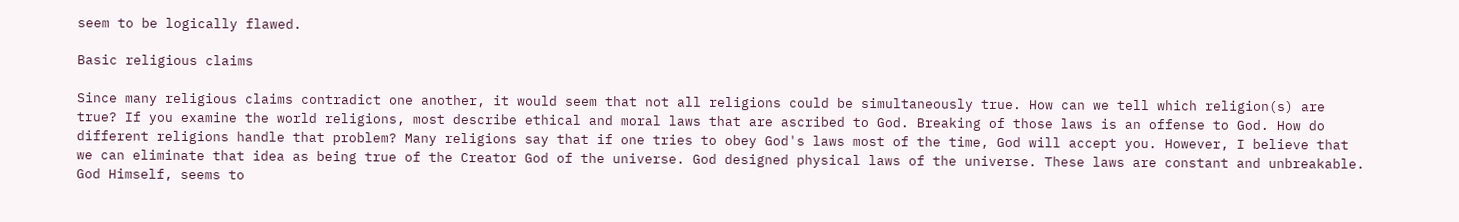seem to be logically flawed.

Basic religious claims

Since many religious claims contradict one another, it would seem that not all religions could be simultaneously true. How can we tell which religion(s) are true? If you examine the world religions, most describe ethical and moral laws that are ascribed to God. Breaking of those laws is an offense to God. How do different religions handle that problem? Many religions say that if one tries to obey God's laws most of the time, God will accept you. However, I believe that we can eliminate that idea as being true of the Creator God of the universe. God designed physical laws of the universe. These laws are constant and unbreakable. God Himself, seems to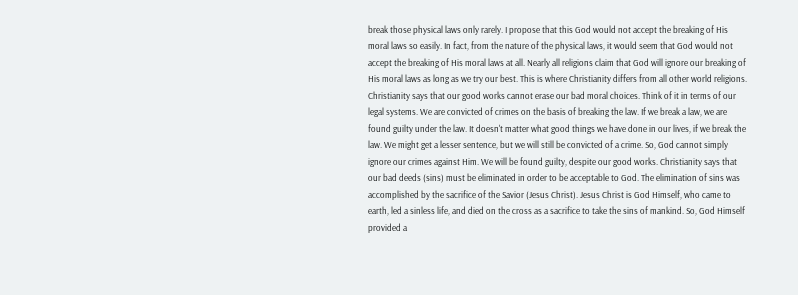break those physical laws only rarely. I propose that this God would not accept the breaking of His moral laws so easily. In fact, from the nature of the physical laws, it would seem that God would not accept the breaking of His moral laws at all. Nearly all religions claim that God will ignore our breaking of His moral laws as long as we try our best. This is where Christianity differs from all other world religions. Christianity says that our good works cannot erase our bad moral choices. Think of it in terms of our legal systems. We are convicted of crimes on the basis of breaking the law. If we break a law, we are found guilty under the law. It doesn't matter what good things we have done in our lives, if we break the law. We might get a lesser sentence, but we will still be convicted of a crime. So, God cannot simply ignore our crimes against Him. We will be found guilty, despite our good works. Christianity says that our bad deeds (sins) must be eliminated in order to be acceptable to God. The elimination of sins was accomplished by the sacrifice of the Savior (Jesus Christ). Jesus Christ is God Himself, who came to earth, led a sinless life, and died on the cross as a sacrifice to take the sins of mankind. So, God Himself provided a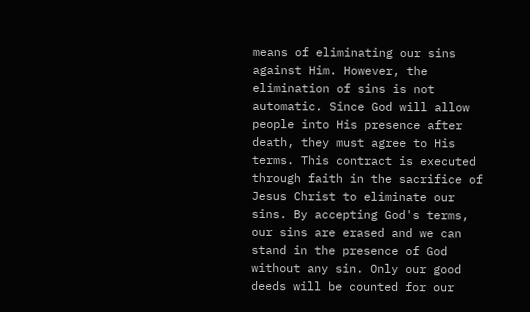means of eliminating our sins against Him. However, the elimination of sins is not automatic. Since God will allow people into His presence after death, they must agree to His terms. This contract is executed through faith in the sacrifice of Jesus Christ to eliminate our sins. By accepting God's terms, our sins are erased and we can stand in the presence of God without any sin. Only our good deeds will be counted for our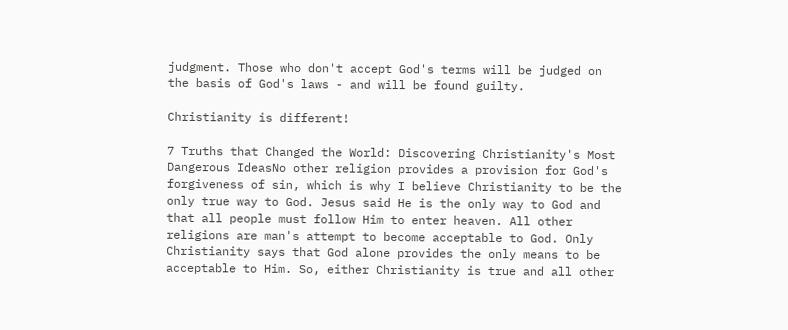judgment. Those who don't accept God's terms will be judged on the basis of God's laws - and will be found guilty.

Christianity is different!

7 Truths that Changed the World: Discovering Christianity's Most Dangerous IdeasNo other religion provides a provision for God's forgiveness of sin, which is why I believe Christianity to be the only true way to God. Jesus said He is the only way to God and that all people must follow Him to enter heaven. All other religions are man's attempt to become acceptable to God. Only Christianity says that God alone provides the only means to be acceptable to Him. So, either Christianity is true and all other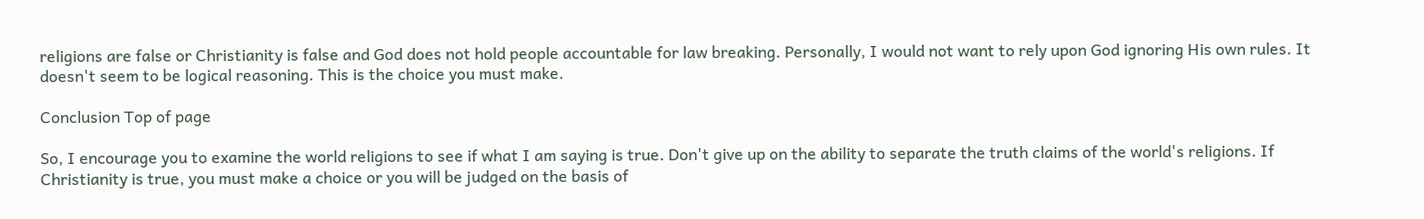religions are false or Christianity is false and God does not hold people accountable for law breaking. Personally, I would not want to rely upon God ignoring His own rules. It doesn't seem to be logical reasoning. This is the choice you must make.

Conclusion Top of page

So, I encourage you to examine the world religions to see if what I am saying is true. Don't give up on the ability to separate the truth claims of the world's religions. If Christianity is true, you must make a choice or you will be judged on the basis of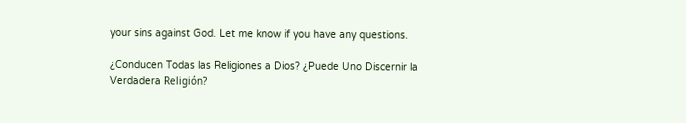your sins against God. Let me know if you have any questions.

¿Conducen Todas las Religiones a Dios? ¿Puede Uno Discernir la Verdadera Religión?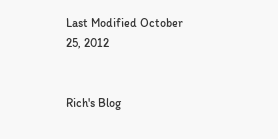Last Modified October 25, 2012


Rich's Blog